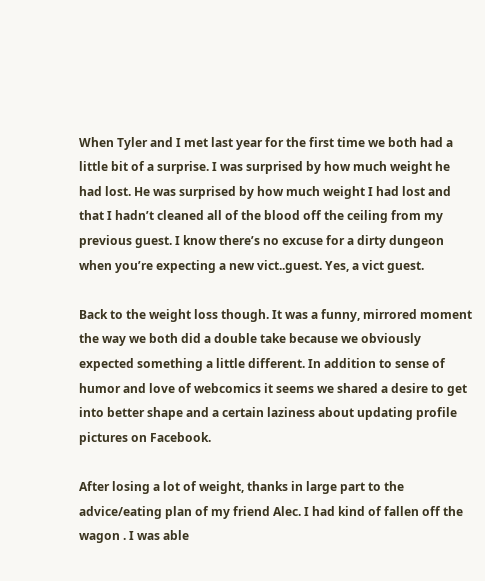When Tyler and I met last year for the first time we both had a little bit of a surprise. I was surprised by how much weight he had lost. He was surprised by how much weight I had lost and that I hadn’t cleaned all of the blood off the ceiling from my previous guest. I know there’s no excuse for a dirty dungeon when you’re expecting a new vict..guest. Yes, a vict guest.

Back to the weight loss though. It was a funny, mirrored moment the way we both did a double take because we obviously expected something a little different. In addition to sense of humor and love of webcomics it seems we shared a desire to get into better shape and a certain laziness about updating profile pictures on Facebook.

After losing a lot of weight, thanks in large part to the advice/eating plan of my friend Alec. I had kind of fallen off the wagon . I was able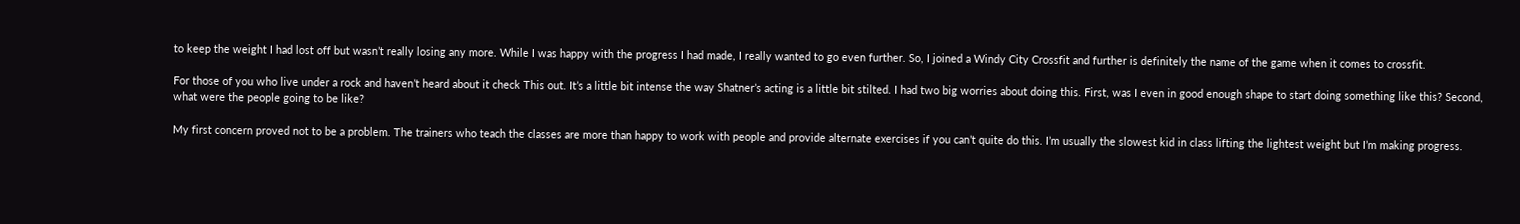to keep the weight I had lost off but wasn’t really losing any more. While I was happy with the progress I had made, I really wanted to go even further. So, I joined a Windy City Crossfit and further is definitely the name of the game when it comes to crossfit.

For those of you who live under a rock and haven’t heard about it check This out. It’s a little bit intense the way Shatner’s acting is a little bit stilted. I had two big worries about doing this. First, was I even in good enough shape to start doing something like this? Second, what were the people going to be like?

My first concern proved not to be a problem. The trainers who teach the classes are more than happy to work with people and provide alternate exercises if you can’t quite do this. I’m usually the slowest kid in class lifting the lightest weight but I’m making progress.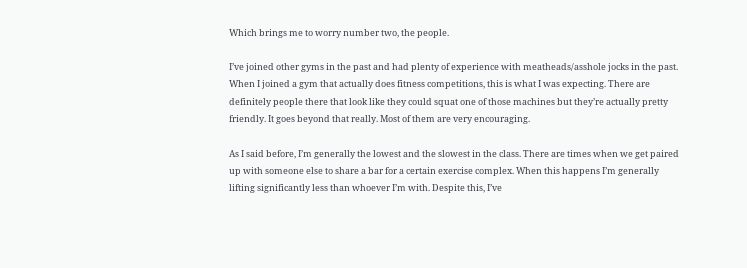Which brings me to worry number two, the people.

I’ve joined other gyms in the past and had plenty of experience with meatheads/asshole jocks in the past. When I joined a gym that actually does fitness competitions, this is what I was expecting. There are definitely people there that look like they could squat one of those machines but they’re actually pretty friendly. It goes beyond that really. Most of them are very encouraging.

As I said before, I’m generally the lowest and the slowest in the class. There are times when we get paired up with someone else to share a bar for a certain exercise complex. When this happens I’m generally lifting significantly less than whoever I’m with. Despite this, I’ve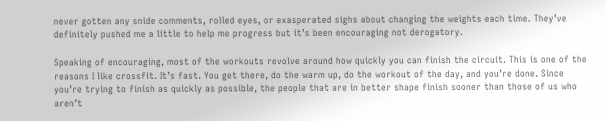never gotten any snide comments, rolled eyes, or exasperated sighs about changing the weights each time. They’ve definitely pushed me a little to help me progress but it’s been encouraging not derogatory.

Speaking of encouraging, most of the workouts revolve around how quickly you can finish the circuit. This is one of the reasons I like crossfit. It’s fast. You get there, do the warm up, do the workout of the day, and you’re done. Since you’re trying to finish as quickly as possible, the people that are in better shape finish sooner than those of us who aren’t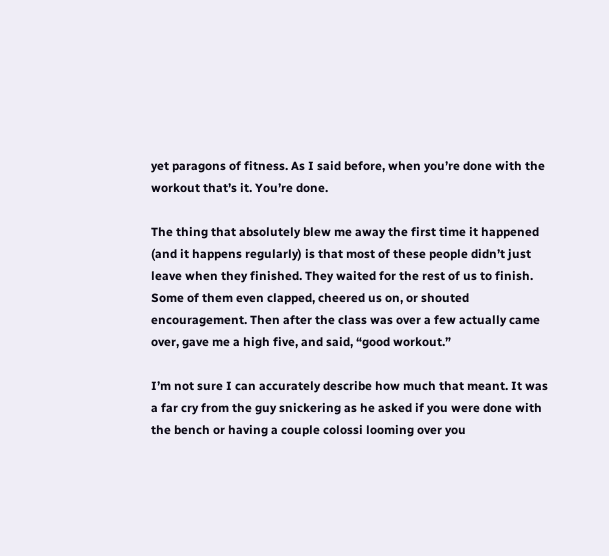yet paragons of fitness. As I said before, when you’re done with the workout that’s it. You’re done.

The thing that absolutely blew me away the first time it happened (and it happens regularly) is that most of these people didn’t just leave when they finished. They waited for the rest of us to finish. Some of them even clapped, cheered us on, or shouted encouragement. Then after the class was over a few actually came over, gave me a high five, and said, “good workout.”

I’m not sure I can accurately describe how much that meant. It was a far cry from the guy snickering as he asked if you were done with the bench or having a couple colossi looming over you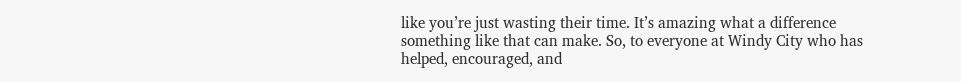like you’re just wasting their time. It’s amazing what a difference something like that can make. So, to everyone at Windy City who has helped, encouraged, and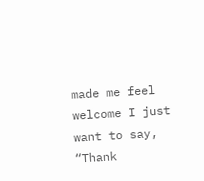made me feel welcome I just want to say, “Thank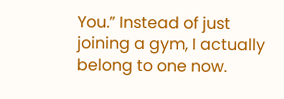You.” Instead of just joining a gym, I actually belong to one now.